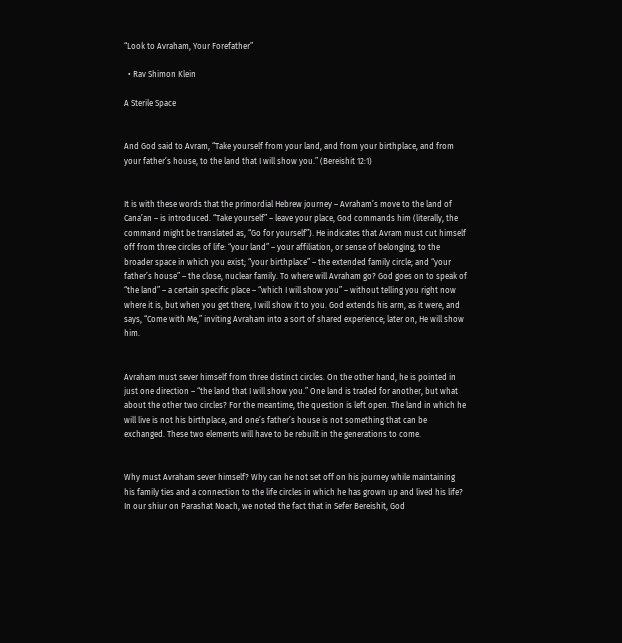“Look to Avraham, Your Forefather”

  • Rav Shimon Klein

A Sterile Space


And God said to Avram, “Take yourself from your land, and from your birthplace, and from your father’s house, to the land that I will show you.” (Bereishit 12:1)


It is with these words that the primordial Hebrew journey – Avraham’s move to the land of Cana’an – is introduced. “Take yourself” – leave your place, God commands him (literally, the command might be translated as, “Go for yourself”). He indicates that Avram must cut himself off from three circles of life: “your land” – your affiliation, or sense of belonging, to the broader space in which you exist; “your birthplace” – the extended family circle; and “your father’s house” – the close, nuclear family. To where will Avraham go? God goes on to speak of “the land” – a certain specific place – “which I will show you” – without telling you right now where it is, but when you get there, I will show it to you. God extends his arm, as it were, and says, “Come with Me,” inviting Avraham into a sort of shared experience; later on, He will show him.


Avraham must sever himself from three distinct circles. On the other hand, he is pointed in just one direction – “the land that I will show you.” One land is traded for another, but what about the other two circles? For the meantime, the question is left open. The land in which he will live is not his birthplace, and one’s father’s house is not something that can be exchanged. These two elements will have to be rebuilt in the generations to come.


Why must Avraham sever himself? Why can he not set off on his journey while maintaining his family ties and a connection to the life circles in which he has grown up and lived his life? In our shiur on Parashat Noach, we noted the fact that in Sefer Bereishit, God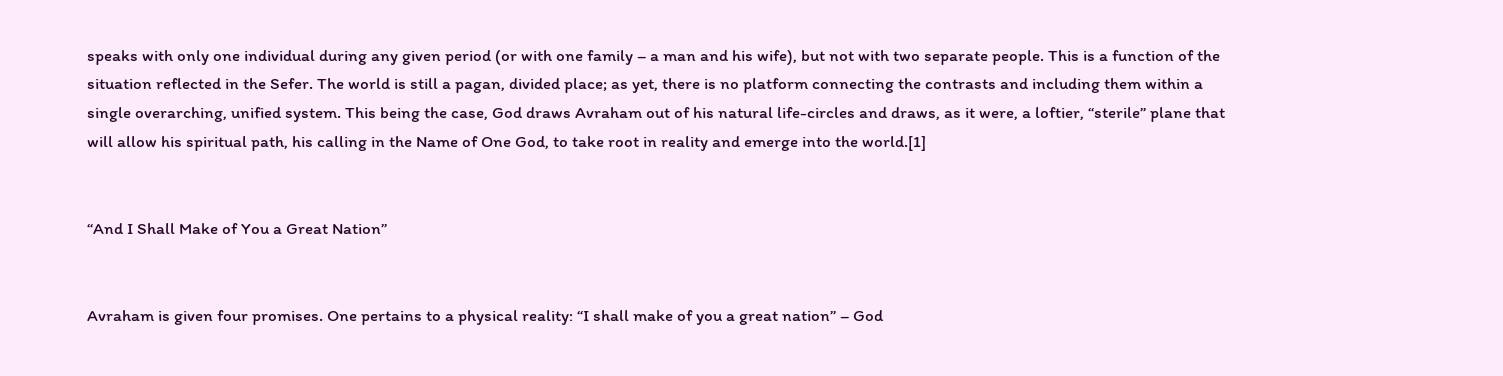speaks with only one individual during any given period (or with one family – a man and his wife), but not with two separate people. This is a function of the situation reflected in the Sefer. The world is still a pagan, divided place; as yet, there is no platform connecting the contrasts and including them within a single overarching, unified system. This being the case, God draws Avraham out of his natural life-circles and draws, as it were, a loftier, “sterile” plane that will allow his spiritual path, his calling in the Name of One God, to take root in reality and emerge into the world.[1]


“And I Shall Make of You a Great Nation”


Avraham is given four promises. One pertains to a physical reality: “I shall make of you a great nation” – God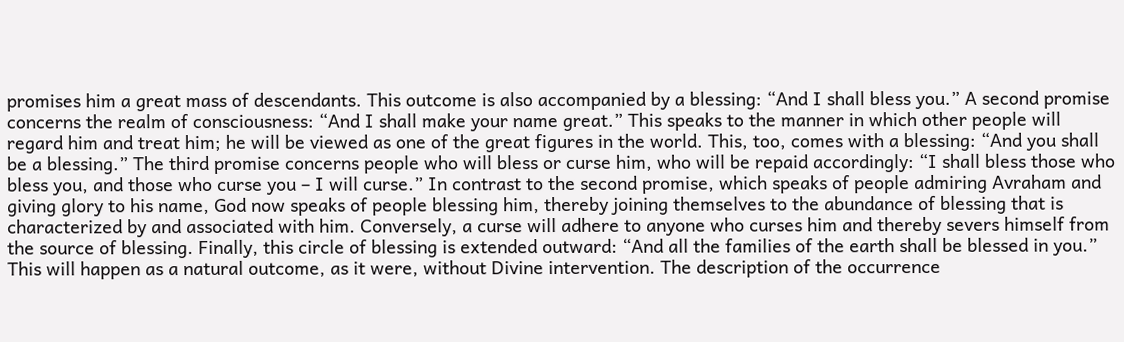promises him a great mass of descendants. This outcome is also accompanied by a blessing: “And I shall bless you.” A second promise concerns the realm of consciousness: “And I shall make your name great.” This speaks to the manner in which other people will regard him and treat him; he will be viewed as one of the great figures in the world. This, too, comes with a blessing: “And you shall be a blessing.” The third promise concerns people who will bless or curse him, who will be repaid accordingly: “I shall bless those who bless you, and those who curse you – I will curse.” In contrast to the second promise, which speaks of people admiring Avraham and giving glory to his name, God now speaks of people blessing him, thereby joining themselves to the abundance of blessing that is characterized by and associated with him. Conversely, a curse will adhere to anyone who curses him and thereby severs himself from the source of blessing. Finally, this circle of blessing is extended outward: “And all the families of the earth shall be blessed in you.” This will happen as a natural outcome, as it were, without Divine intervention. The description of the occurrence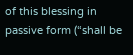of this blessing in passive form (“shall be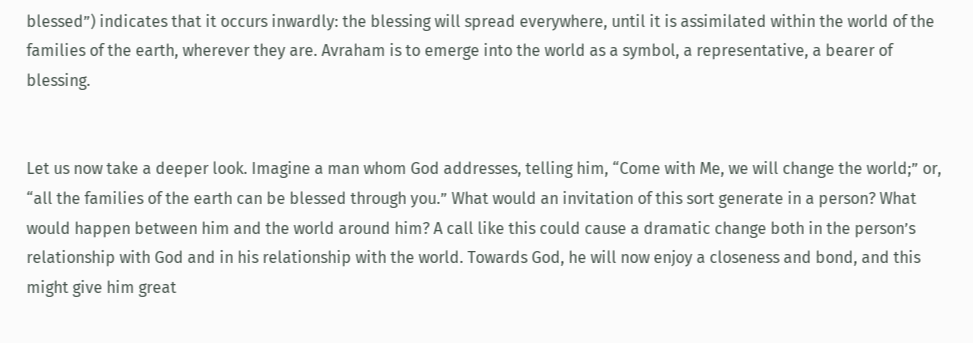blessed”) indicates that it occurs inwardly: the blessing will spread everywhere, until it is assimilated within the world of the families of the earth, wherever they are. Avraham is to emerge into the world as a symbol, a representative, a bearer of blessing.


Let us now take a deeper look. Imagine a man whom God addresses, telling him, “Come with Me, we will change the world;” or, “all the families of the earth can be blessed through you.” What would an invitation of this sort generate in a person? What would happen between him and the world around him? A call like this could cause a dramatic change both in the person’s relationship with God and in his relationship with the world. Towards God, he will now enjoy a closeness and bond, and this might give him great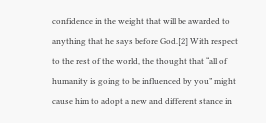confidence in the weight that will be awarded to anything that he says before God.[2] With respect to the rest of the world, the thought that “all of humanity is going to be influenced by you” might cause him to adopt a new and different stance in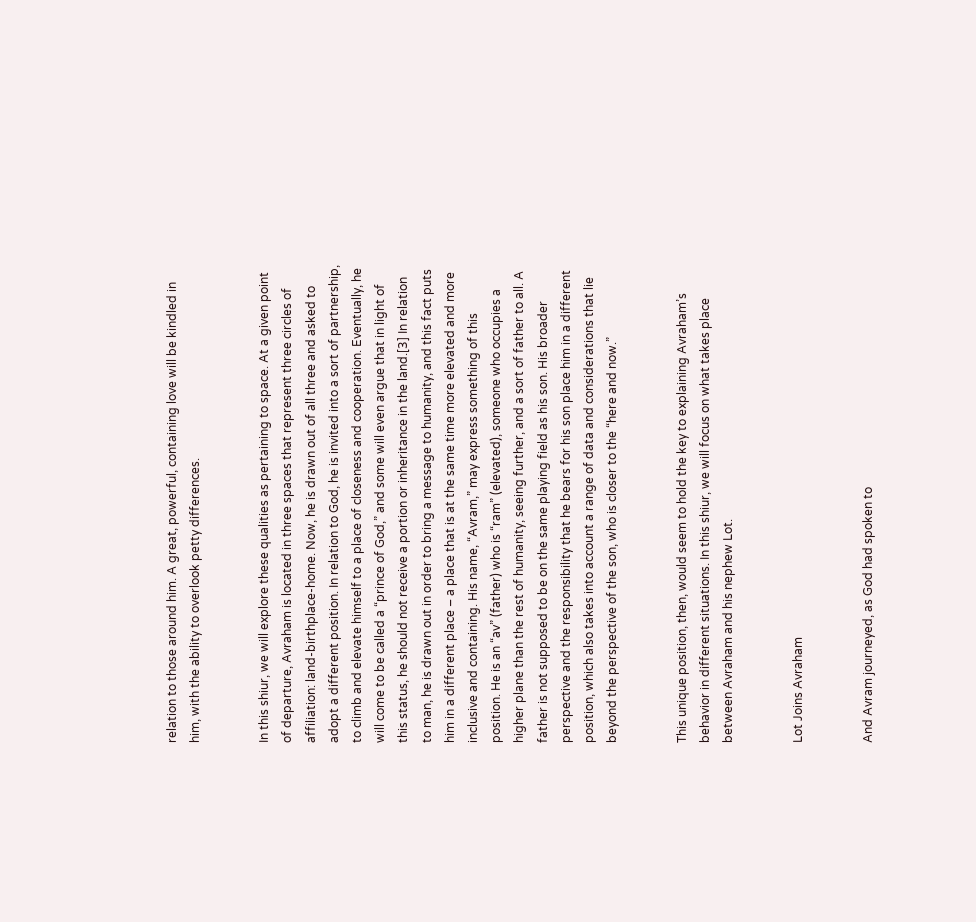relation to those around him. A great, powerful, containing love will be kindled in him, with the ability to overlook petty differences.


In this shiur, we will explore these qualities as pertaining to space. At a given point of departure, Avraham is located in three spaces that represent three circles of affiliation: land-birthplace-home. Now, he is drawn out of all three and asked to adopt a different position. In relation to God, he is invited into a sort of partnership, to climb and elevate himself to a place of closeness and cooperation. Eventually, he will come to be called a “prince of God,” and some will even argue that in light of this status, he should not receive a portion or inheritance in the land.[3] In relation to man, he is drawn out in order to bring a message to humanity, and this fact puts him in a different place – a place that is at the same time more elevated and more inclusive and containing. His name, “Avram,” may express something of this position. He is an “av” (father) who is “ram” (elevated), someone who occupies a higher plane than the rest of humanity, seeing further, and a sort of father to all. A father is not supposed to be on the same playing field as his son. His broader perspective and the responsibility that he bears for his son place him in a different position, which also takes into account a range of data and considerations that lie beyond the perspective of the son, who is closer to the “here and now.”


This unique position, then, would seem to hold the key to explaining Avraham’s behavior in different situations. In this shiur, we will focus on what takes place between Avraham and his nephew Lot.


Lot Joins Avraham


And Avram journeyed, as God had spoken to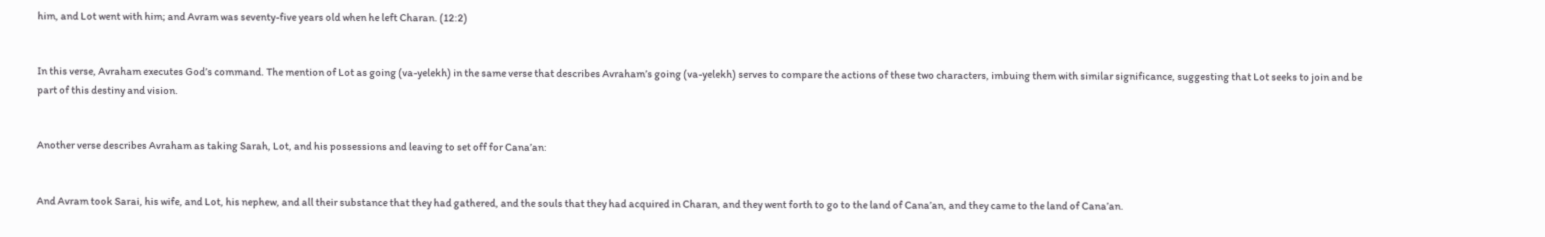him, and Lot went with him; and Avram was seventy-five years old when he left Charan. (12:2)


In this verse, Avraham executes God’s command. The mention of Lot as going (va-yelekh) in the same verse that describes Avraham’s going (va-yelekh) serves to compare the actions of these two characters, imbuing them with similar significance, suggesting that Lot seeks to join and be part of this destiny and vision.


Another verse describes Avraham as taking Sarah, Lot, and his possessions and leaving to set off for Cana’an:


And Avram took Sarai, his wife, and Lot, his nephew, and all their substance that they had gathered, and the souls that they had acquired in Charan, and they went forth to go to the land of Cana’an, and they came to the land of Cana’an.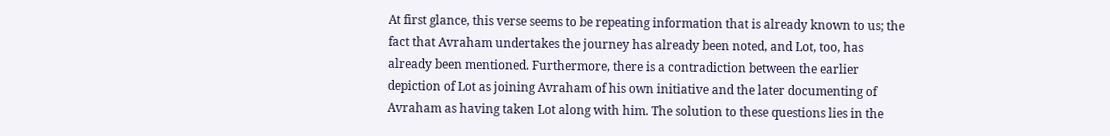At first glance, this verse seems to be repeating information that is already known to us; the fact that Avraham undertakes the journey has already been noted, and Lot, too, has already been mentioned. Furthermore, there is a contradiction between the earlier depiction of Lot as joining Avraham of his own initiative and the later documenting of Avraham as having taken Lot along with him. The solution to these questions lies in the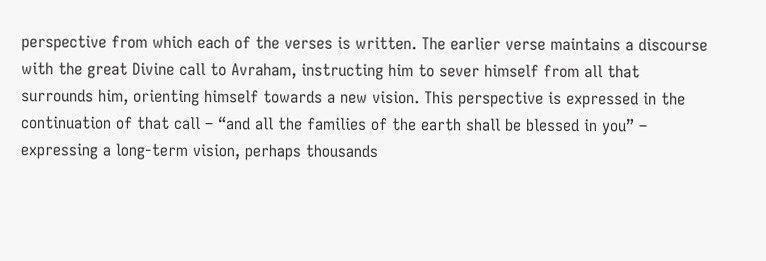perspective from which each of the verses is written. The earlier verse maintains a discourse with the great Divine call to Avraham, instructing him to sever himself from all that surrounds him, orienting himself towards a new vision. This perspective is expressed in the continuation of that call – “and all the families of the earth shall be blessed in you” – expressing a long-term vision, perhaps thousands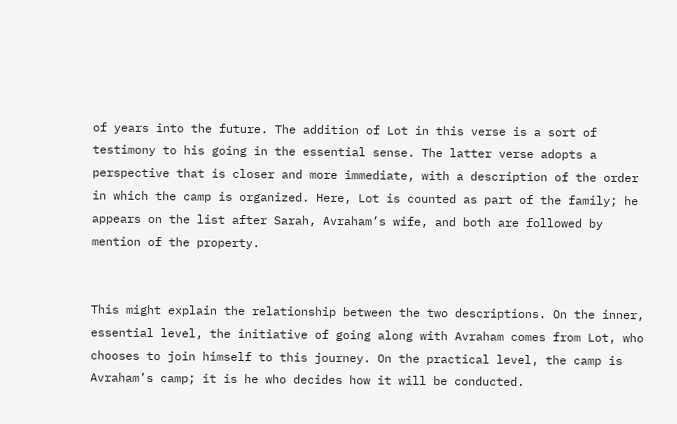of years into the future. The addition of Lot in this verse is a sort of testimony to his going in the essential sense. The latter verse adopts a perspective that is closer and more immediate, with a description of the order in which the camp is organized. Here, Lot is counted as part of the family; he appears on the list after Sarah, Avraham’s wife, and both are followed by mention of the property.


This might explain the relationship between the two descriptions. On the inner, essential level, the initiative of going along with Avraham comes from Lot, who chooses to join himself to this journey. On the practical level, the camp is Avraham’s camp; it is he who decides how it will be conducted.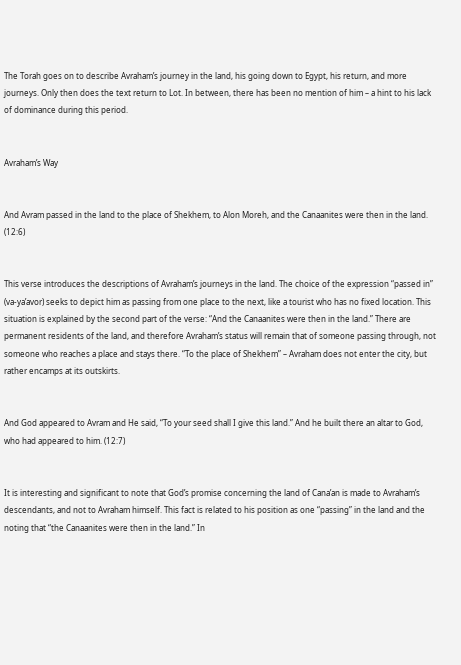The Torah goes on to describe Avraham’s journey in the land, his going down to Egypt, his return, and more journeys. Only then does the text return to Lot. In between, there has been no mention of him – a hint to his lack of dominance during this period.


Avraham’s Way


And Avram passed in the land to the place of Shekhem, to Alon Moreh, and the Canaanites were then in the land. (12:6)


This verse introduces the descriptions of Avraham’s journeys in the land. The choice of the expression “passed in” (va-ya’avor) seeks to depict him as passing from one place to the next, like a tourist who has no fixed location. This situation is explained by the second part of the verse: “And the Canaanites were then in the land.” There are permanent residents of the land, and therefore Avraham’s status will remain that of someone passing through, not someone who reaches a place and stays there. “To the place of Shekhem” – Avraham does not enter the city, but rather encamps at its outskirts.


And God appeared to Avram and He said, “To your seed shall I give this land.” And he built there an altar to God, who had appeared to him. (12:7)


It is interesting and significant to note that God’s promise concerning the land of Cana’an is made to Avraham’s descendants, and not to Avraham himself. This fact is related to his position as one “passing” in the land and the noting that “the Canaanites were then in the land.” In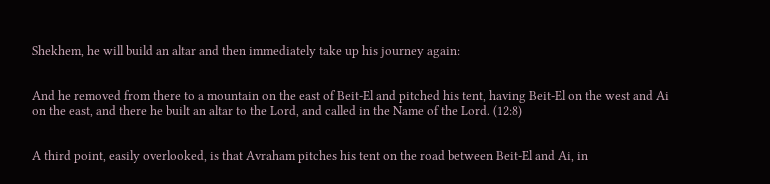Shekhem, he will build an altar and then immediately take up his journey again:


And he removed from there to a mountain on the east of Beit-El and pitched his tent, having Beit-El on the west and Ai on the east, and there he built an altar to the Lord, and called in the Name of the Lord. (12:8)


A third point, easily overlooked, is that Avraham pitches his tent on the road between Beit-El and Ai, in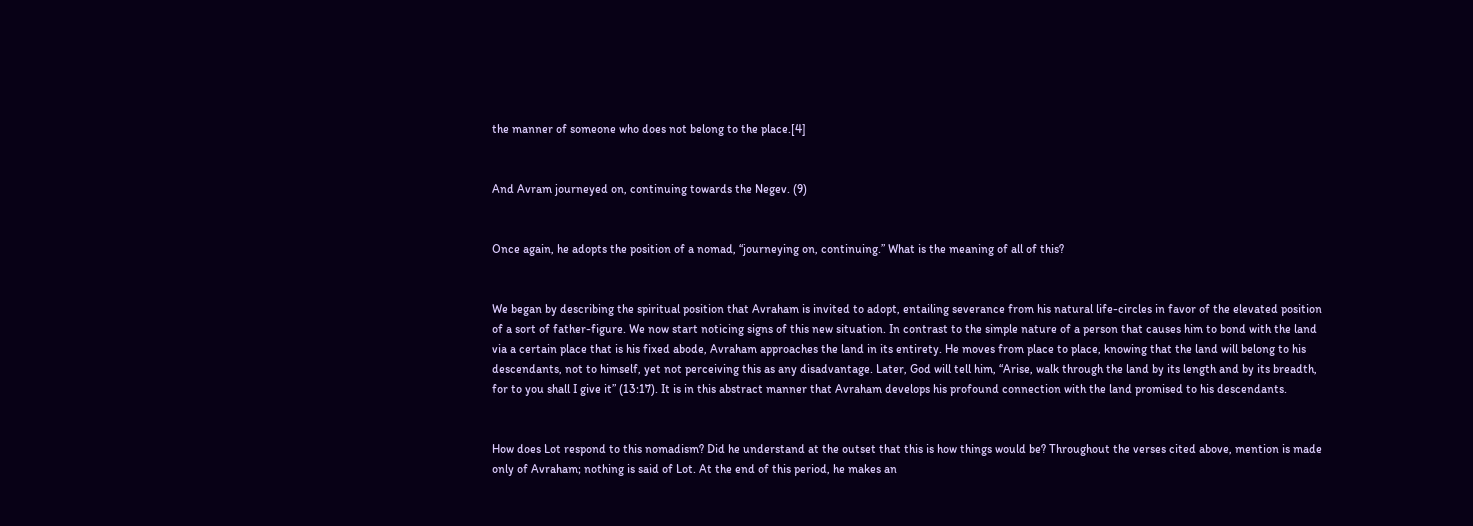the manner of someone who does not belong to the place.[4]


And Avram journeyed on, continuing towards the Negev. (9)


Once again, he adopts the position of a nomad, “journeying on, continuing.” What is the meaning of all of this?


We began by describing the spiritual position that Avraham is invited to adopt, entailing severance from his natural life-circles in favor of the elevated position of a sort of father-figure. We now start noticing signs of this new situation. In contrast to the simple nature of a person that causes him to bond with the land via a certain place that is his fixed abode, Avraham approaches the land in its entirety. He moves from place to place, knowing that the land will belong to his descendants, not to himself, yet not perceiving this as any disadvantage. Later, God will tell him, “Arise, walk through the land by its length and by its breadth, for to you shall I give it” (13:17). It is in this abstract manner that Avraham develops his profound connection with the land promised to his descendants.


How does Lot respond to this nomadism? Did he understand at the outset that this is how things would be? Throughout the verses cited above, mention is made only of Avraham; nothing is said of Lot. At the end of this period, he makes an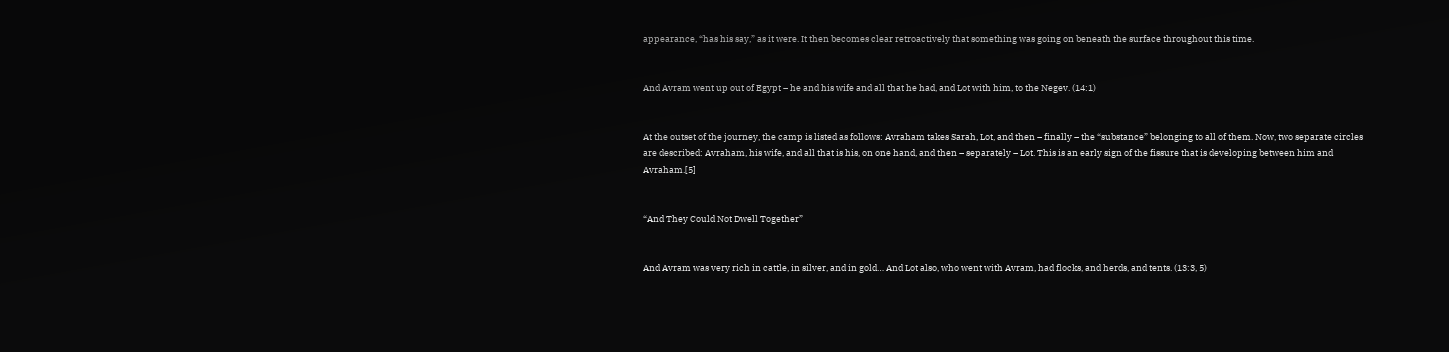appearance, “has his say,” as it were. It then becomes clear retroactively that something was going on beneath the surface throughout this time.


And Avram went up out of Egypt – he and his wife and all that he had, and Lot with him, to the Negev. (14:1)


At the outset of the journey, the camp is listed as follows: Avraham takes Sarah, Lot, and then – finally – the “substance” belonging to all of them. Now, two separate circles are described: Avraham, his wife, and all that is his, on one hand, and then – separately – Lot. This is an early sign of the fissure that is developing between him and Avraham.[5]


“And They Could Not Dwell Together”


And Avram was very rich in cattle, in silver, and in gold… And Lot also, who went with Avram, had flocks, and herds, and tents. (13:3, 5)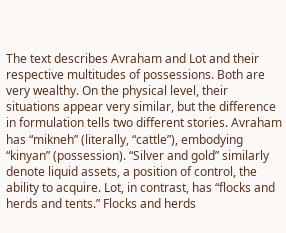The text describes Avraham and Lot and their respective multitudes of possessions. Both are very wealthy. On the physical level, their situations appear very similar, but the difference in formulation tells two different stories. Avraham has “mikneh” (literally, “cattle”), embodying “kinyan” (possession). “Silver and gold” similarly denote liquid assets, a position of control, the ability to acquire. Lot, in contrast, has “flocks and herds and tents.” Flocks and herds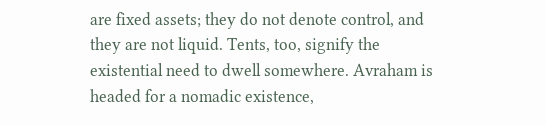are fixed assets; they do not denote control, and they are not liquid. Tents, too, signify the existential need to dwell somewhere. Avraham is headed for a nomadic existence,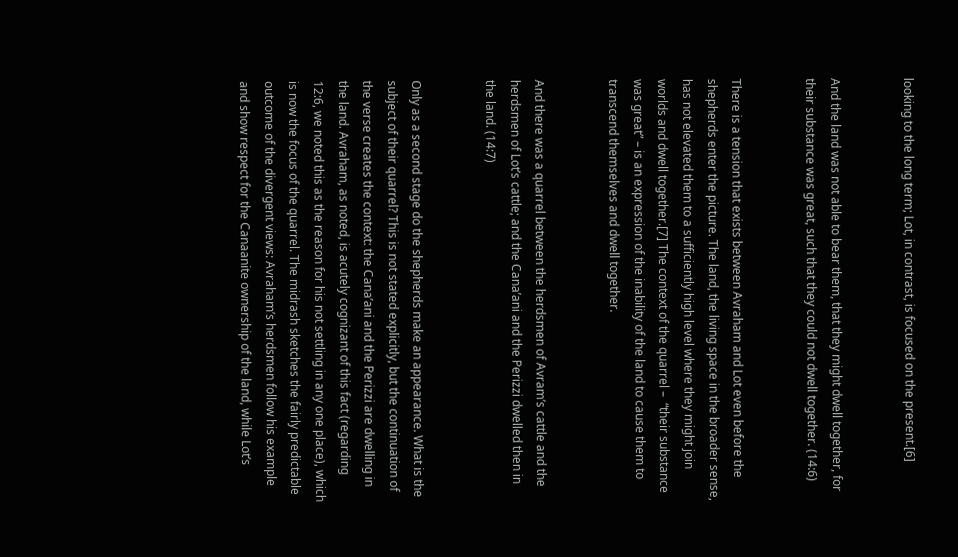looking to the long term; Lot, in contrast, is focused on the present.[6]


And the land was not able to bear them, that they might dwell together, for their substance was great, such that they could not dwell together. (14:6)


There is a tension that exists between Avraham and Lot even before the shepherds enter the picture. The land, the living space in the broader sense, has not elevated them to a sufficiently high level where they might join worlds and dwell together.[7] The context of the quarrel –  “their substance was great” – is an expression of the inability of the land to cause them to transcend themselves and dwell together.


And there was a quarrel between the herdsmen of Avram’s cattle and the herdsmen of Lot’s cattle; and the Cana’ani and the Perizzi dwelled then in the land. (14:7)


Only as a second stage do the shepherds make an appearance. What is the subject of their quarrel? This is not stated explicitly, but the continuation of the verse creates the context: the Cana’ani and the Perizzi are dwelling in the land. Avraham, as noted, is acutely cognizant of this fact (regarding 12:6, we noted this as the reason for his not settling in any one place), which is now the focus of the quarrel. The midrash sketches the fairly predictable outcome of the divergent views: Avraham’s herdsmen follow his example and show respect for the Canaanite ownership of the land, while Lot’s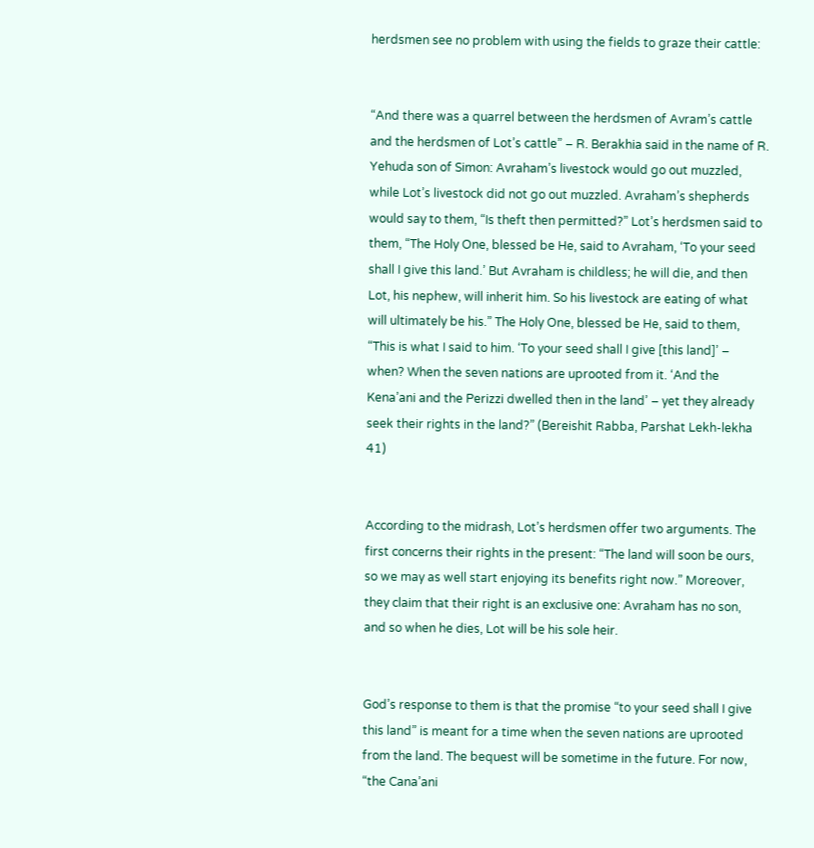herdsmen see no problem with using the fields to graze their cattle:


“And there was a quarrel between the herdsmen of Avram’s cattle and the herdsmen of Lot’s cattle” – R. Berakhia said in the name of R. Yehuda son of Simon: Avraham’s livestock would go out muzzled, while Lot’s livestock did not go out muzzled. Avraham’s shepherds would say to them, “Is theft then permitted?” Lot’s herdsmen said to them, “The Holy One, blessed be He, said to Avraham, ‘To your seed shall I give this land.’ But Avraham is childless; he will die, and then Lot, his nephew, will inherit him. So his livestock are eating of what will ultimately be his.” The Holy One, blessed be He, said to them, “This is what I said to him. ‘To your seed shall I give [this land]’ – when? When the seven nations are uprooted from it. ‘And the Kena’ani and the Perizzi dwelled then in the land’ – yet they already seek their rights in the land?” (Bereishit Rabba, Parshat Lekh-lekha 41)


According to the midrash, Lot’s herdsmen offer two arguments. The first concerns their rights in the present: “The land will soon be ours, so we may as well start enjoying its benefits right now.” Moreover, they claim that their right is an exclusive one: Avraham has no son, and so when he dies, Lot will be his sole heir.


God’s response to them is that the promise “to your seed shall I give this land” is meant for a time when the seven nations are uprooted from the land. The bequest will be sometime in the future. For now, “the Cana’ani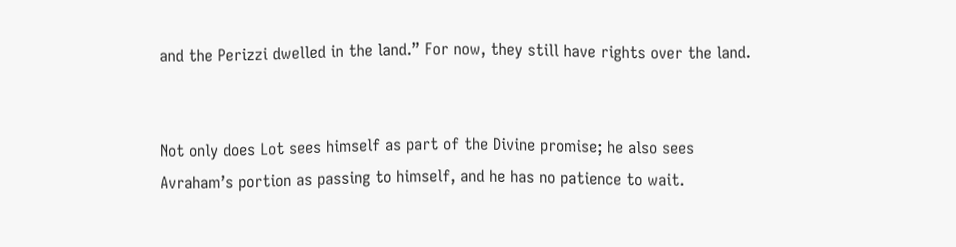and the Perizzi dwelled in the land.” For now, they still have rights over the land.


Not only does Lot sees himself as part of the Divine promise; he also sees Avraham’s portion as passing to himself, and he has no patience to wait.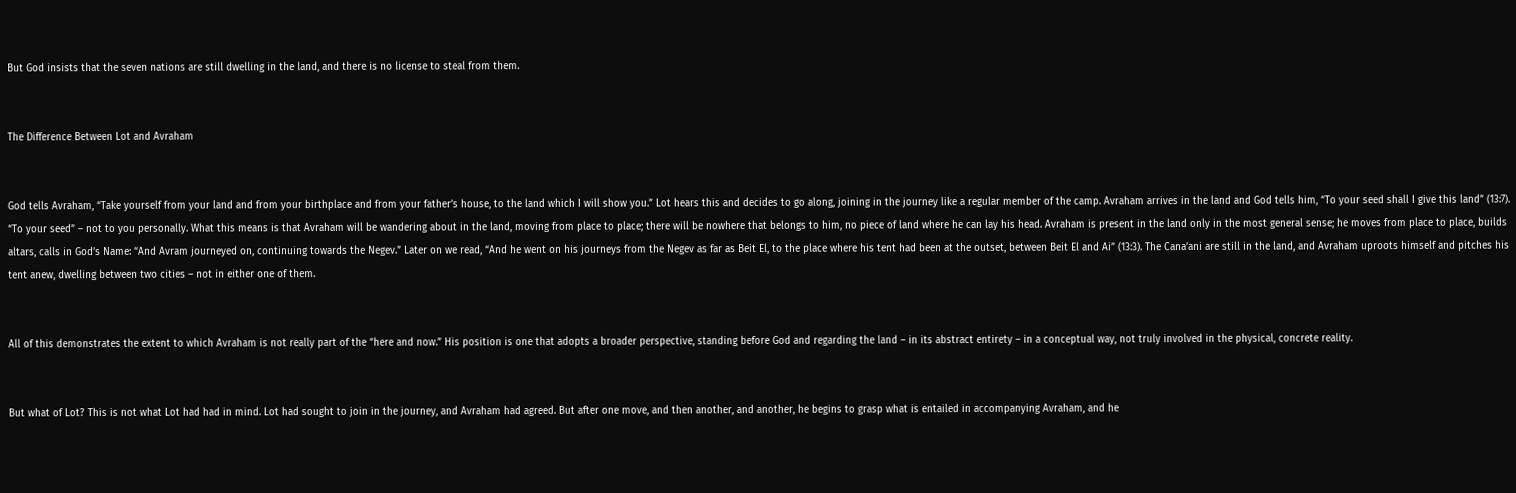But God insists that the seven nations are still dwelling in the land, and there is no license to steal from them.


The Difference Between Lot and Avraham


God tells Avraham, “Take yourself from your land and from your birthplace and from your father’s house, to the land which I will show you.” Lot hears this and decides to go along, joining in the journey like a regular member of the camp. Avraham arrives in the land and God tells him, “To your seed shall I give this land” (13:7). “To your seed” – not to you personally. What this means is that Avraham will be wandering about in the land, moving from place to place; there will be nowhere that belongs to him, no piece of land where he can lay his head. Avraham is present in the land only in the most general sense; he moves from place to place, builds altars, calls in God’s Name: “And Avram journeyed on, continuing towards the Negev.” Later on we read, “And he went on his journeys from the Negev as far as Beit El, to the place where his tent had been at the outset, between Beit El and Ai” (13:3). The Cana’ani are still in the land, and Avraham uproots himself and pitches his tent anew, dwelling between two cities – not in either one of them.


All of this demonstrates the extent to which Avraham is not really part of the “here and now.” His position is one that adopts a broader perspective, standing before God and regarding the land – in its abstract entirety – in a conceptual way, not truly involved in the physical, concrete reality.


But what of Lot? This is not what Lot had had in mind. Lot had sought to join in the journey, and Avraham had agreed. But after one move, and then another, and another, he begins to grasp what is entailed in accompanying Avraham, and he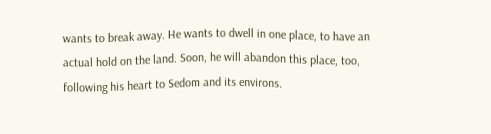wants to break away. He wants to dwell in one place, to have an actual hold on the land. Soon, he will abandon this place, too, following his heart to Sedom and its environs.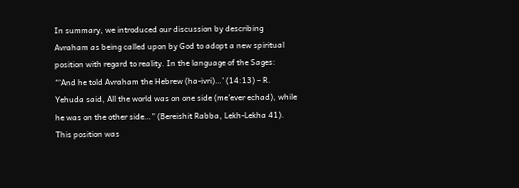In summary, we introduced our discussion by describing Avraham as being called upon by God to adopt a new spiritual position with regard to reality. In the language of the Sages: “‘And he told Avraham the Hebrew (ha-ivri)…’ (14:13) – R. Yehuda said, All the world was on one side (me’ever echad), while he was on the other side…” (Bereishit Rabba, Lekh-Lekha 41). This position was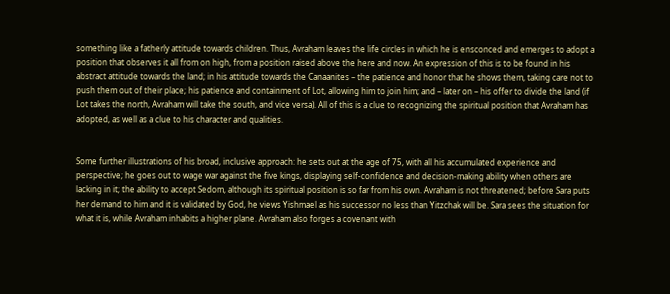something like a fatherly attitude towards children. Thus, Avraham leaves the life circles in which he is ensconced and emerges to adopt a position that observes it all from on high, from a position raised above the here and now. An expression of this is to be found in his abstract attitude towards the land; in his attitude towards the Canaanites – the patience and honor that he shows them, taking care not to push them out of their place; his patience and containment of Lot, allowing him to join him; and – later on – his offer to divide the land (if Lot takes the north, Avraham will take the south, and vice versa). All of this is a clue to recognizing the spiritual position that Avraham has adopted, as well as a clue to his character and qualities.


Some further illustrations of his broad, inclusive approach: he sets out at the age of 75, with all his accumulated experience and perspective; he goes out to wage war against the five kings, displaying self-confidence and decision-making ability when others are lacking in it; the ability to accept Sedom, although its spiritual position is so far from his own. Avraham is not threatened; before Sara puts her demand to him and it is validated by God, he views Yishmael as his successor no less than Yitzchak will be. Sara sees the situation for what it is, while Avraham inhabits a higher plane. Avraham also forges a covenant with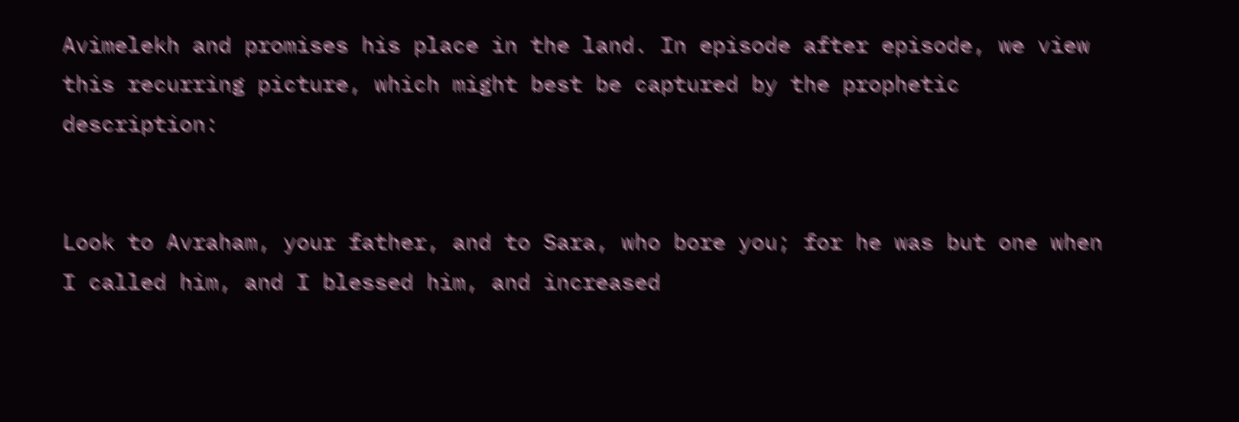Avimelekh and promises his place in the land. In episode after episode, we view this recurring picture, which might best be captured by the prophetic description:


Look to Avraham, your father, and to Sara, who bore you; for he was but one when I called him, and I blessed him, and increased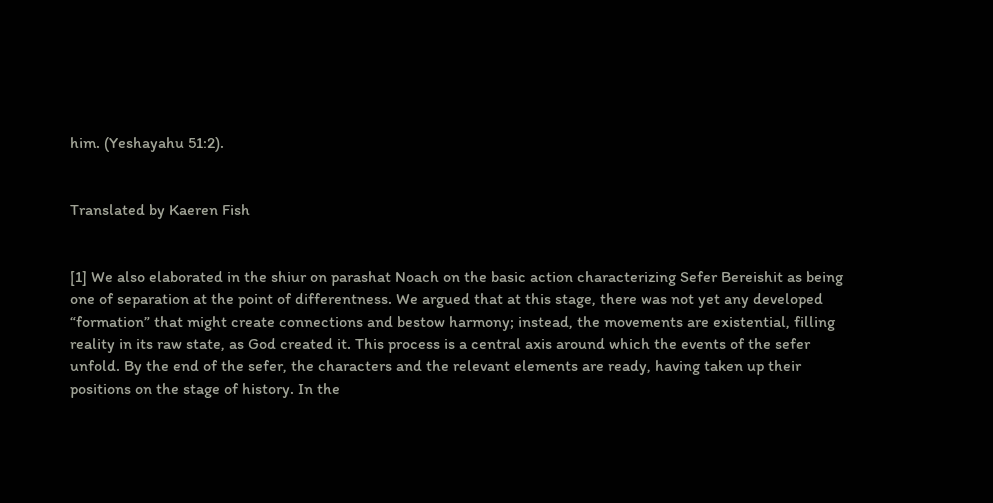him. (Yeshayahu 51:2).


Translated by Kaeren Fish


[1] We also elaborated in the shiur on parashat Noach on the basic action characterizing Sefer Bereishit as being one of separation at the point of differentness. We argued that at this stage, there was not yet any developed “formation” that might create connections and bestow harmony; instead, the movements are existential, filling reality in its raw state, as God created it. This process is a central axis around which the events of the sefer unfold. By the end of the sefer, the characters and the relevant elements are ready, having taken up their positions on the stage of history. In the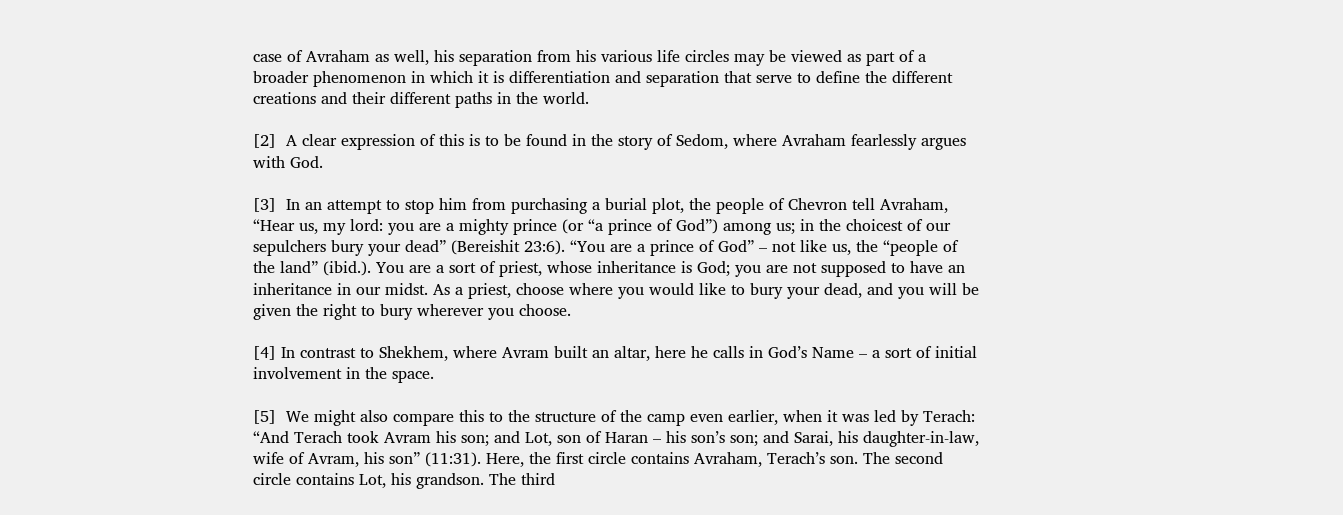case of Avraham as well, his separation from his various life circles may be viewed as part of a broader phenomenon in which it is differentiation and separation that serve to define the different creations and their different paths in the world.

[2]  A clear expression of this is to be found in the story of Sedom, where Avraham fearlessly argues with God.

[3]  In an attempt to stop him from purchasing a burial plot, the people of Chevron tell Avraham, “Hear us, my lord: you are a mighty prince (or “a prince of God”) among us; in the choicest of our sepulchers bury your dead” (Bereishit 23:6). “You are a prince of God” – not like us, the “people of the land” (ibid.). You are a sort of priest, whose inheritance is God; you are not supposed to have an inheritance in our midst. As a priest, choose where you would like to bury your dead, and you will be given the right to bury wherever you choose.

[4] In contrast to Shekhem, where Avram built an altar, here he calls in God’s Name – a sort of initial involvement in the space.

[5]  We might also compare this to the structure of the camp even earlier, when it was led by Terach: “And Terach took Avram his son; and Lot, son of Haran – his son’s son; and Sarai, his daughter-in-law, wife of Avram, his son” (11:31). Here, the first circle contains Avraham, Terach’s son. The second circle contains Lot, his grandson. The third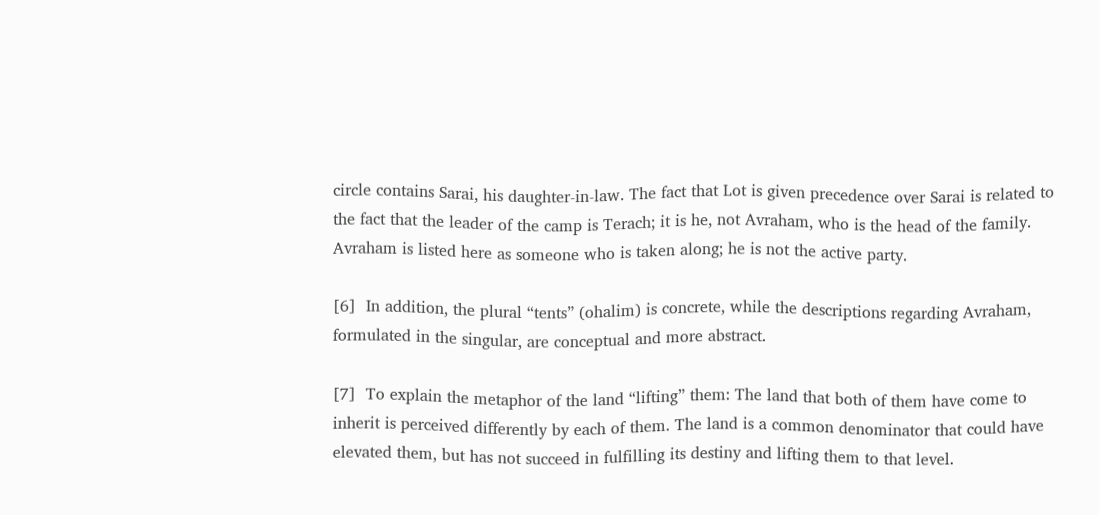circle contains Sarai, his daughter-in-law. The fact that Lot is given precedence over Sarai is related to the fact that the leader of the camp is Terach; it is he, not Avraham, who is the head of the family. Avraham is listed here as someone who is taken along; he is not the active party.

[6]  In addition, the plural “tents” (ohalim) is concrete, while the descriptions regarding Avraham, formulated in the singular, are conceptual and more abstract.

[7]  To explain the metaphor of the land “lifting” them: The land that both of them have come to inherit is perceived differently by each of them. The land is a common denominator that could have elevated them, but has not succeed in fulfilling its destiny and lifting them to that level.